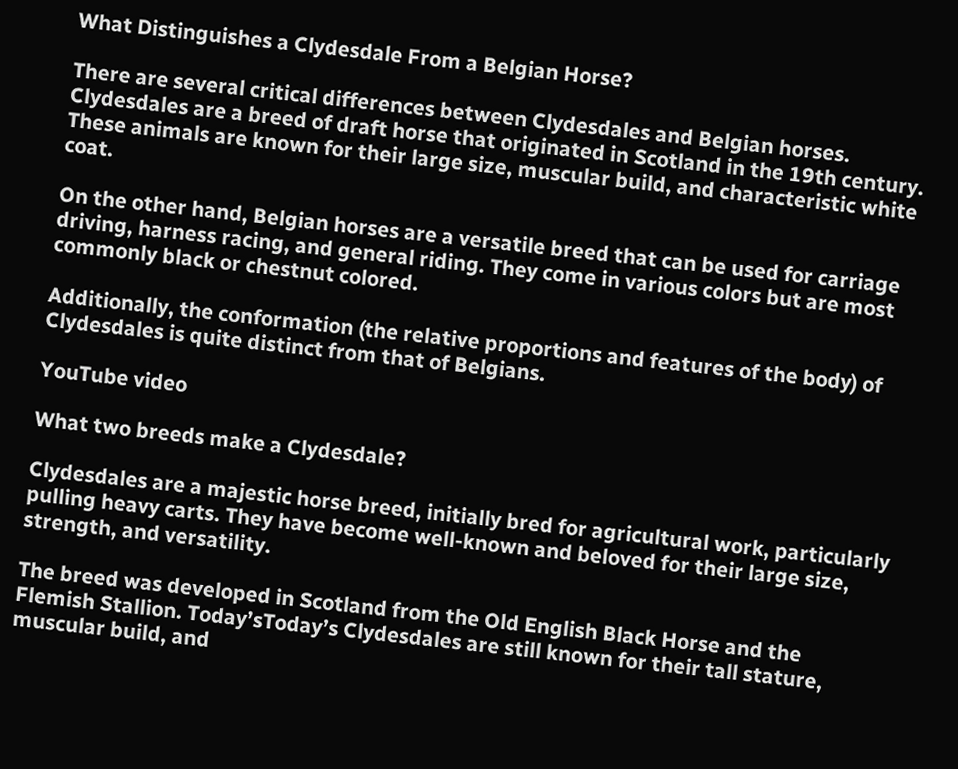What Distinguishes a Clydesdale From a Belgian Horse?

There are several critical differences between Clydesdales and Belgian horses. Clydesdales are a breed of draft horse that originated in Scotland in the 19th century. These animals are known for their large size, muscular build, and characteristic white coat.

On the other hand, Belgian horses are a versatile breed that can be used for carriage driving, harness racing, and general riding. They come in various colors but are most commonly black or chestnut colored.

Additionally, the conformation (the relative proportions and features of the body) of Clydesdales is quite distinct from that of Belgians.

YouTube video

What two breeds make a Clydesdale?

Clydesdales are a majestic horse breed, initially bred for agricultural work, particularly pulling heavy carts. They have become well-known and beloved for their large size, strength, and versatility.

The breed was developed in Scotland from the Old English Black Horse and the Flemish Stallion. Today’sToday’s Clydesdales are still known for their tall stature, muscular build, and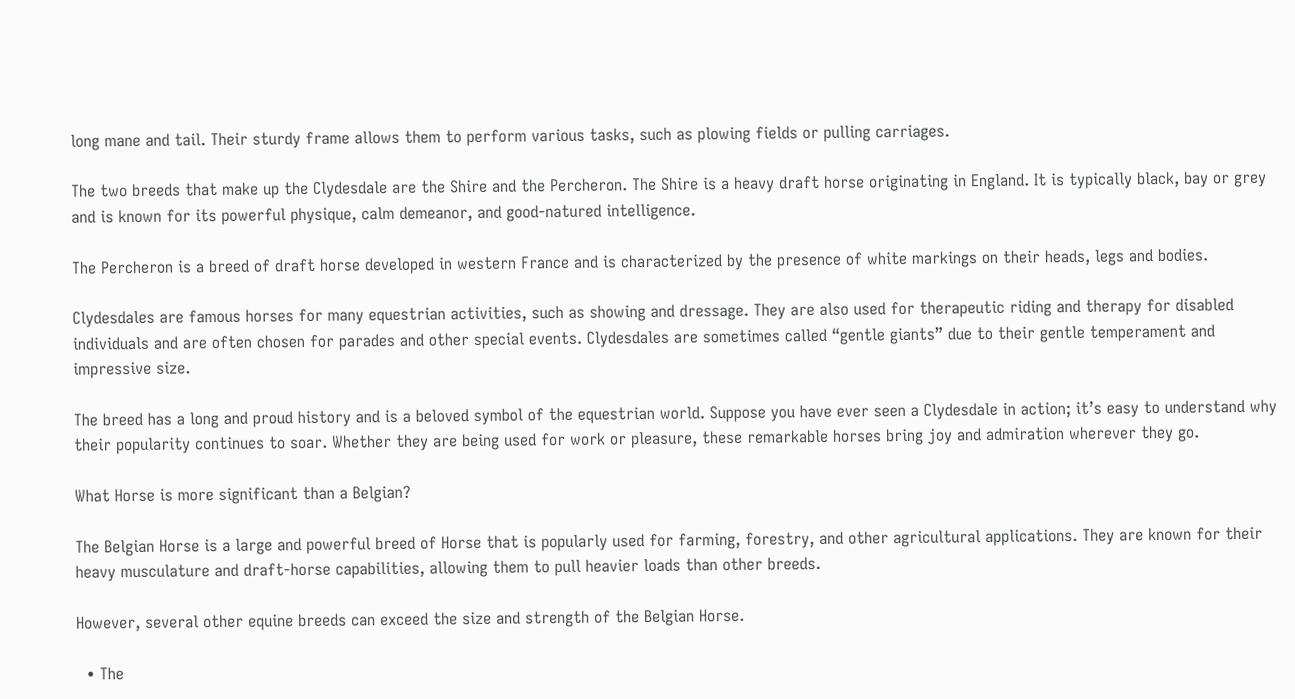long mane and tail. Their sturdy frame allows them to perform various tasks, such as plowing fields or pulling carriages.

The two breeds that make up the Clydesdale are the Shire and the Percheron. The Shire is a heavy draft horse originating in England. It is typically black, bay or grey and is known for its powerful physique, calm demeanor, and good-natured intelligence.

The Percheron is a breed of draft horse developed in western France and is characterized by the presence of white markings on their heads, legs and bodies.

Clydesdales are famous horses for many equestrian activities, such as showing and dressage. They are also used for therapeutic riding and therapy for disabled individuals and are often chosen for parades and other special events. Clydesdales are sometimes called “gentle giants” due to their gentle temperament and impressive size.

The breed has a long and proud history and is a beloved symbol of the equestrian world. Suppose you have ever seen a Clydesdale in action; it’s easy to understand why their popularity continues to soar. Whether they are being used for work or pleasure, these remarkable horses bring joy and admiration wherever they go.

What Horse is more significant than a Belgian?

The Belgian Horse is a large and powerful breed of Horse that is popularly used for farming, forestry, and other agricultural applications. They are known for their heavy musculature and draft-horse capabilities, allowing them to pull heavier loads than other breeds.

However, several other equine breeds can exceed the size and strength of the Belgian Horse.

  • The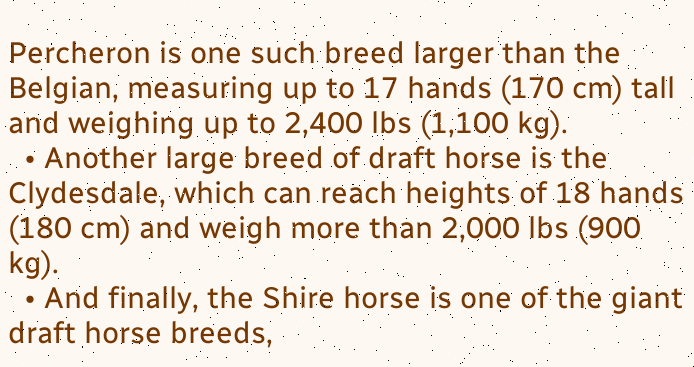Percheron is one such breed larger than the Belgian, measuring up to 17 hands (170 cm) tall and weighing up to 2,400 lbs (1,100 kg).
  • Another large breed of draft horse is the Clydesdale, which can reach heights of 18 hands (180 cm) and weigh more than 2,000 lbs (900 kg).
  • And finally, the Shire horse is one of the giant draft horse breeds,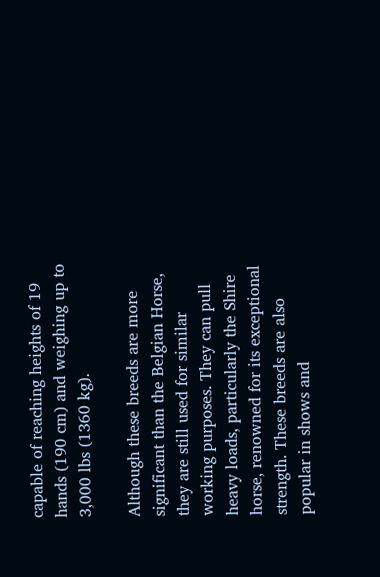capable of reaching heights of 19 hands (190 cm) and weighing up to 3,000 lbs (1360 kg).

Although these breeds are more significant than the Belgian Horse, they are still used for similar working purposes. They can pull heavy loads, particularly the Shire horse, renowned for its exceptional strength. These breeds are also popular in shows and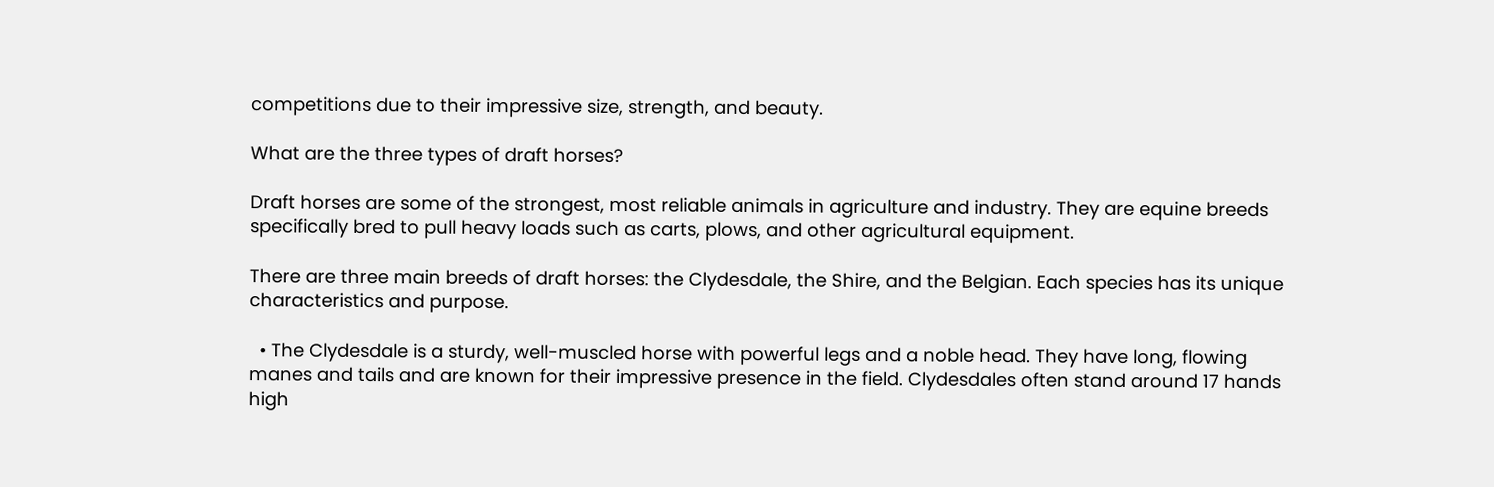competitions due to their impressive size, strength, and beauty.

What are the three types of draft horses?

Draft horses are some of the strongest, most reliable animals in agriculture and industry. They are equine breeds specifically bred to pull heavy loads such as carts, plows, and other agricultural equipment.

There are three main breeds of draft horses: the Clydesdale, the Shire, and the Belgian. Each species has its unique characteristics and purpose.

  • The Clydesdale is a sturdy, well-muscled horse with powerful legs and a noble head. They have long, flowing manes and tails and are known for their impressive presence in the field. Clydesdales often stand around 17 hands high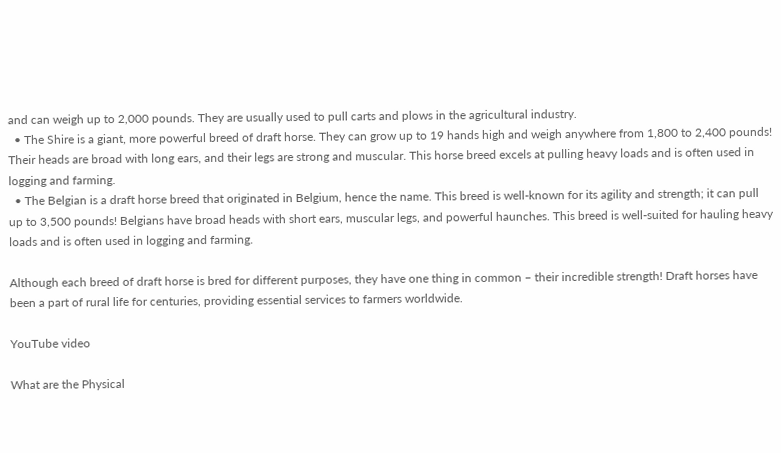and can weigh up to 2,000 pounds. They are usually used to pull carts and plows in the agricultural industry.
  • The Shire is a giant, more powerful breed of draft horse. They can grow up to 19 hands high and weigh anywhere from 1,800 to 2,400 pounds! Their heads are broad with long ears, and their legs are strong and muscular. This horse breed excels at pulling heavy loads and is often used in logging and farming.
  • The Belgian is a draft horse breed that originated in Belgium, hence the name. This breed is well-known for its agility and strength; it can pull up to 3,500 pounds! Belgians have broad heads with short ears, muscular legs, and powerful haunches. This breed is well-suited for hauling heavy loads and is often used in logging and farming.

Although each breed of draft horse is bred for different purposes, they have one thing in common – their incredible strength! Draft horses have been a part of rural life for centuries, providing essential services to farmers worldwide.

YouTube video

What are the Physical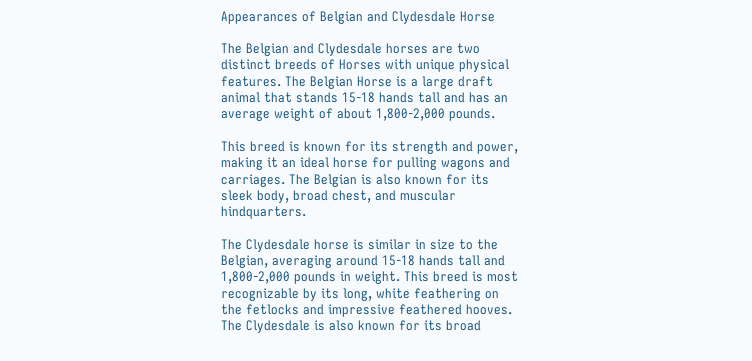Appearances of Belgian and Clydesdale Horse

The Belgian and Clydesdale horses are two distinct breeds of Horses with unique physical features. The Belgian Horse is a large draft animal that stands 15-18 hands tall and has an average weight of about 1,800-2,000 pounds.

This breed is known for its strength and power, making it an ideal horse for pulling wagons and carriages. The Belgian is also known for its sleek body, broad chest, and muscular hindquarters.

The Clydesdale horse is similar in size to the Belgian, averaging around 15-18 hands tall and 1,800-2,000 pounds in weight. This breed is most recognizable by its long, white feathering on the fetlocks and impressive feathered hooves. The Clydesdale is also known for its broad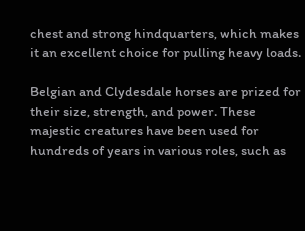chest and strong hindquarters, which makes it an excellent choice for pulling heavy loads.

Belgian and Clydesdale horses are prized for their size, strength, and power. These majestic creatures have been used for hundreds of years in various roles, such as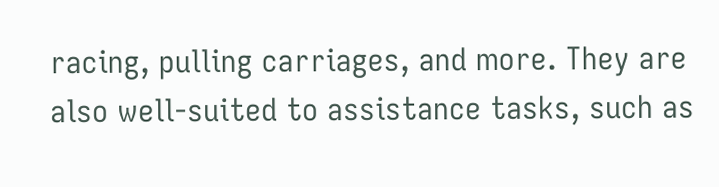racing, pulling carriages, and more. They are also well-suited to assistance tasks, such as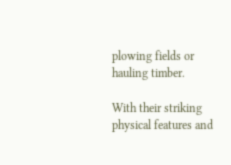plowing fields or hauling timber.

With their striking physical features and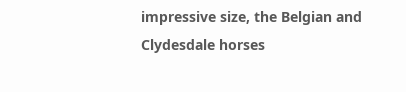impressive size, the Belgian and Clydesdale horses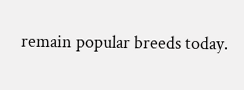remain popular breeds today.